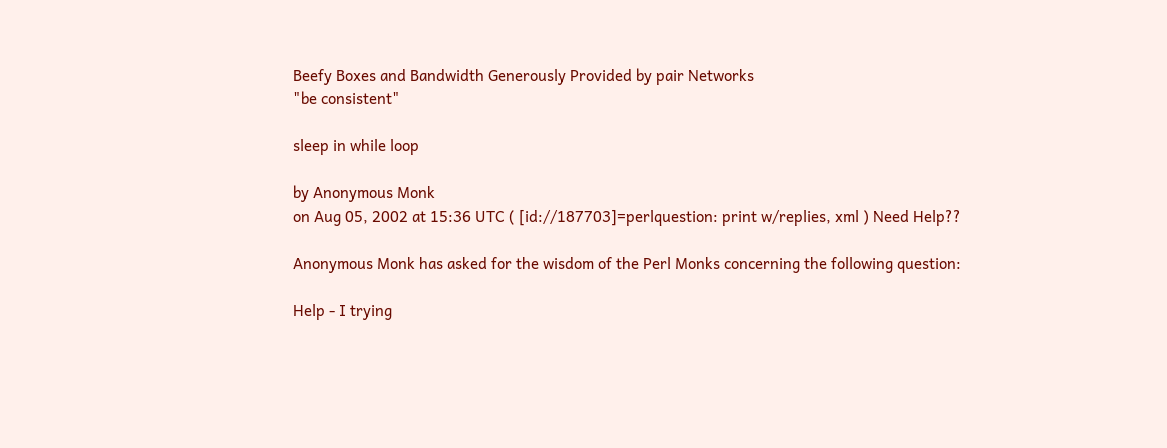Beefy Boxes and Bandwidth Generously Provided by pair Networks
"be consistent"

sleep in while loop

by Anonymous Monk
on Aug 05, 2002 at 15:36 UTC ( [id://187703]=perlquestion: print w/replies, xml ) Need Help??

Anonymous Monk has asked for the wisdom of the Perl Monks concerning the following question:

Help - I trying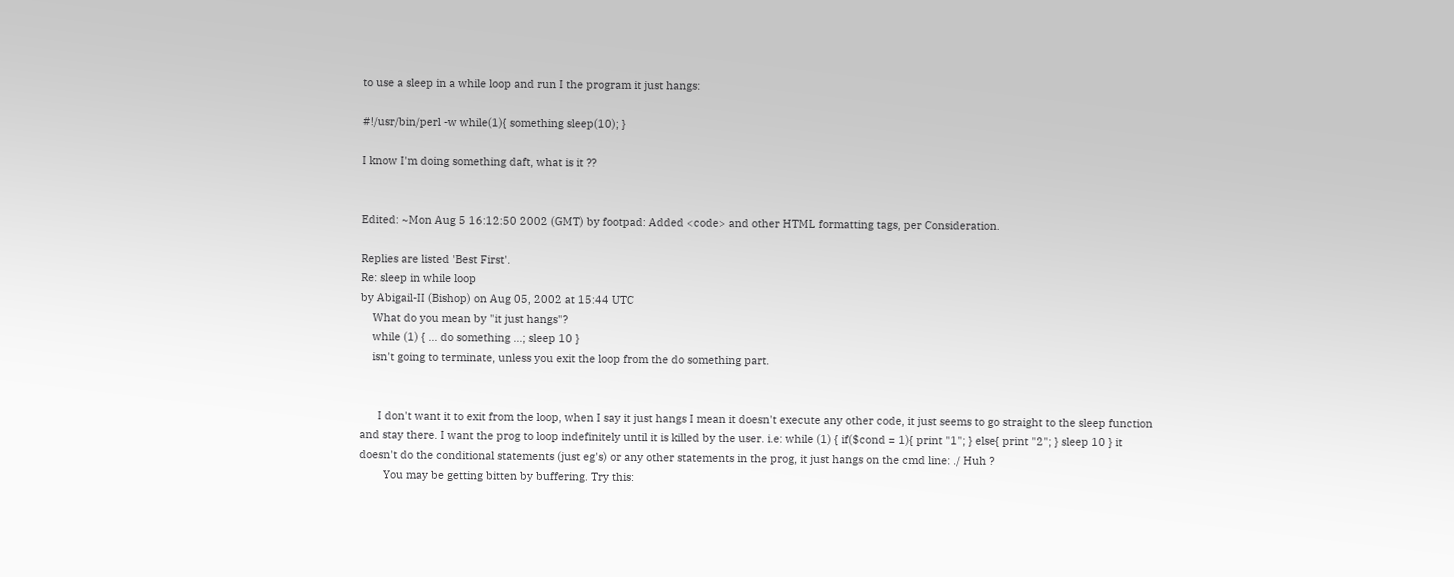to use a sleep in a while loop and run I the program it just hangs:

#!/usr/bin/perl -w while(1){ something sleep(10); }

I know I'm doing something daft, what is it ??


Edited: ~Mon Aug 5 16:12:50 2002 (GMT) by footpad: Added <code> and other HTML formatting tags, per Consideration.

Replies are listed 'Best First'.
Re: sleep in while loop
by Abigail-II (Bishop) on Aug 05, 2002 at 15:44 UTC
    What do you mean by "it just hangs"?
    while (1) { ... do something ...; sleep 10 }
    isn't going to terminate, unless you exit the loop from the do something part.


      I don't want it to exit from the loop, when I say it just hangs I mean it doesn't execute any other code, it just seems to go straight to the sleep function and stay there. I want the prog to loop indefinitely until it is killed by the user. i.e: while (1) { if($cond = 1){ print "1"; } else{ print "2"; } sleep 10 } it doesn't do the conditional statements (just eg's) or any other statements in the prog, it just hangs on the cmd line: ./ Huh ?
        You may be getting bitten by buffering. Try this: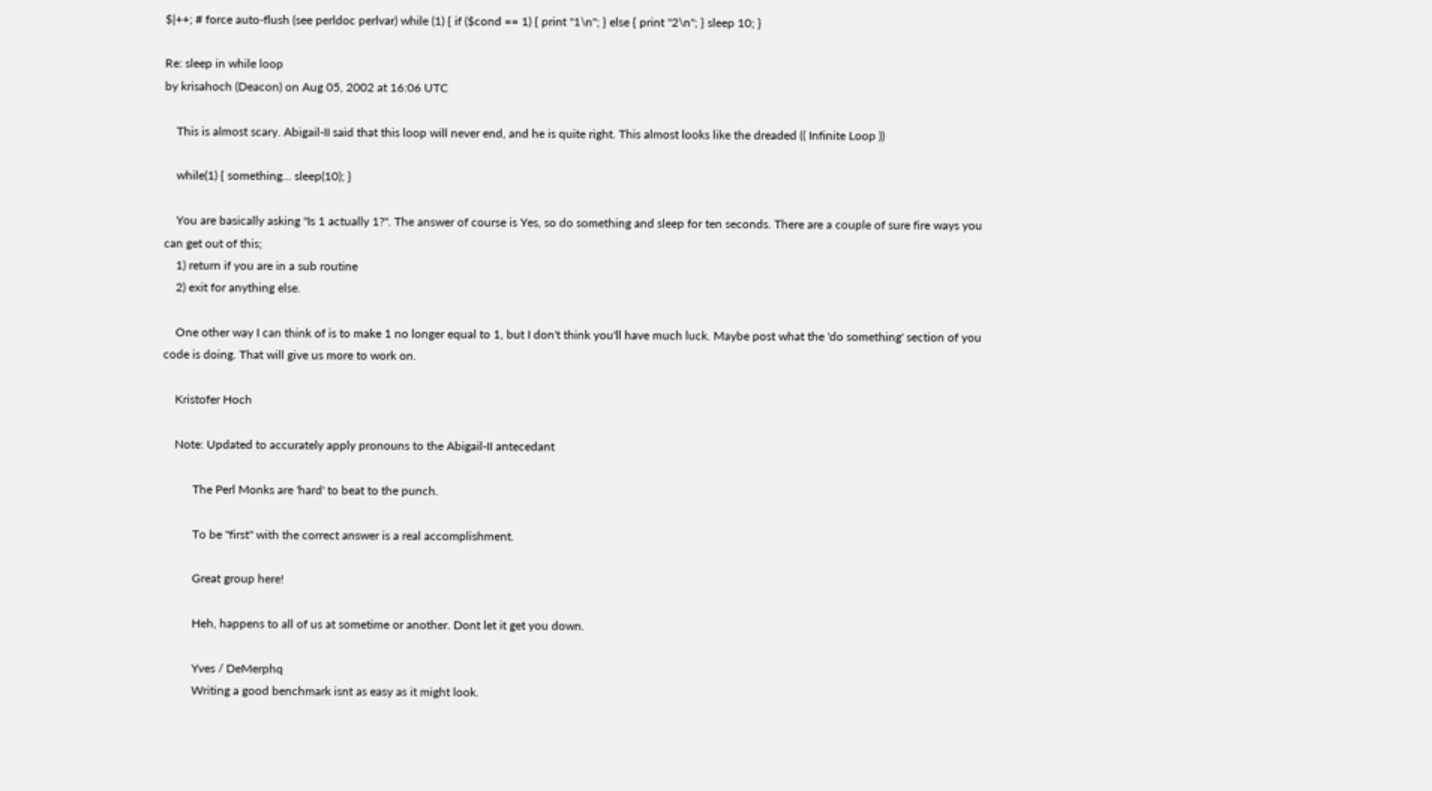$|++; # force auto-flush (see perldoc perlvar) while (1) { if ($cond == 1) { print "1\n"; } else { print "2\n"; } sleep 10; }

Re: sleep in while loop
by krisahoch (Deacon) on Aug 05, 2002 at 16:06 UTC

    This is almost scary. Abigail-II said that this loop will never end, and he is quite right. This almost looks like the dreaded (( Infinite Loop ))

    while(1) { something... sleep(10); }

    You are basically asking "Is 1 actually 1?". The answer of course is Yes, so do something and sleep for ten seconds. There are a couple of sure fire ways you can get out of this;
    1) return if you are in a sub routine
    2) exit for anything else.

    One other way I can think of is to make 1 no longer equal to 1, but I don't think you'll have much luck. Maybe post what the 'do something' section of you code is doing. That will give us more to work on.

    Kristofer Hoch

    Note: Updated to accurately apply pronouns to the Abigail-II antecedant

          The Perl Monks are 'hard' to beat to the punch.

          To be "first" with the correct answer is a real accomplishment.

          Great group here!

          Heh, happens to all of us at sometime or another. Dont let it get you down.

          Yves / DeMerphq
          Writing a good benchmark isnt as easy as it might look.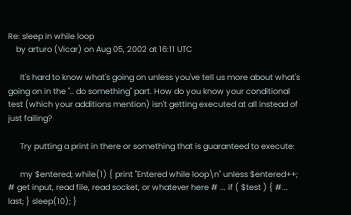Re: sleep in while loop
    by arturo (Vicar) on Aug 05, 2002 at 16:11 UTC

      It's hard to know what's going on unless you've tell us more about what's going on in the ".. do something" part. How do you know your conditional test (which your additions mention) isn't getting executed at all instead of just failing?

      Try putting a print in there or something that is guaranteed to execute:

      my $entered; while(1) { print "Entered while loop\n" unless $entered++; # get input, read file, read socket, or whatever here # ... if ( $test ) { #... last; } sleep(10); }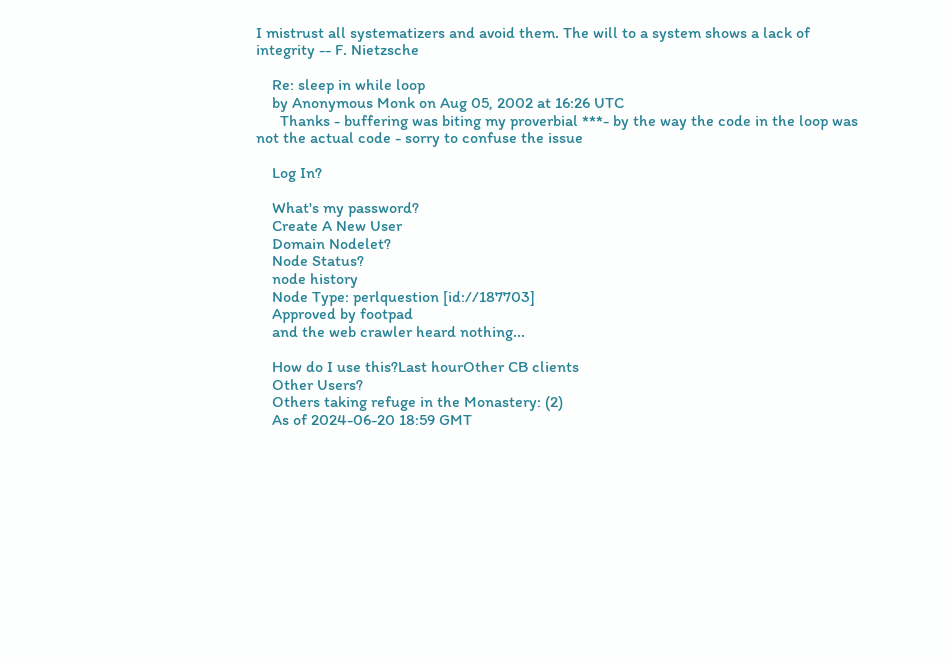I mistrust all systematizers and avoid them. The will to a system shows a lack of integrity -- F. Nietzsche

    Re: sleep in while loop
    by Anonymous Monk on Aug 05, 2002 at 16:26 UTC
      Thanks - buffering was biting my proverbial ***- by the way the code in the loop was not the actual code - sorry to confuse the issue

    Log In?

    What's my password?
    Create A New User
    Domain Nodelet?
    Node Status?
    node history
    Node Type: perlquestion [id://187703]
    Approved by footpad
    and the web crawler heard nothing...

    How do I use this?Last hourOther CB clients
    Other Users?
    Others taking refuge in the Monastery: (2)
    As of 2024-06-20 18:59 GMT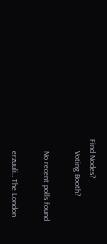Find Nodes?
      Voting Booth?

      No recent polls found

      erzuuli‥ The London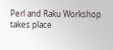Perl and Raku Workshop takes place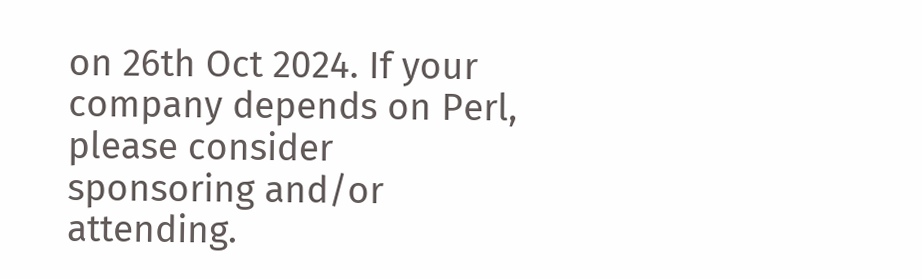on 26th Oct 2024. If your company depends on Perl, please consider sponsoring and/or attending.